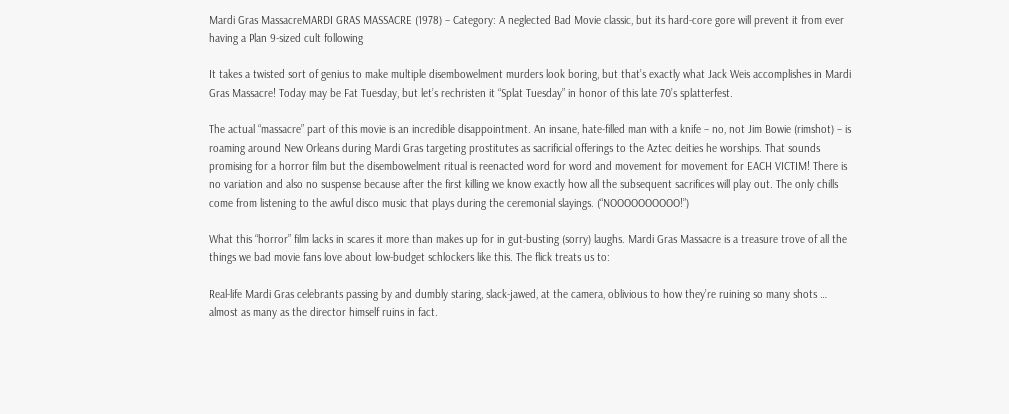Mardi Gras MassacreMARDI GRAS MASSACRE (1978) – Category: A neglected Bad Movie classic, but its hard-core gore will prevent it from ever having a Plan 9-sized cult following

It takes a twisted sort of genius to make multiple disembowelment murders look boring, but that’s exactly what Jack Weis accomplishes in Mardi Gras Massacre! Today may be Fat Tuesday, but let’s rechristen it “Splat Tuesday” in honor of this late 70’s splatterfest.

The actual “massacre” part of this movie is an incredible disappointment. An insane, hate-filled man with a knife – no, not Jim Bowie (rimshot) – is roaming around New Orleans during Mardi Gras targeting prostitutes as sacrificial offerings to the Aztec deities he worships. That sounds promising for a horror film but the disembowelment ritual is reenacted word for word and movement for movement for EACH VICTIM! There is no variation and also no suspense because after the first killing we know exactly how all the subsequent sacrifices will play out. The only chills come from listening to the awful disco music that plays during the ceremonial slayings. (“NOOOOOOOOOO!”)

What this “horror” film lacks in scares it more than makes up for in gut-busting (sorry) laughs. Mardi Gras Massacre is a treasure trove of all the things we bad movie fans love about low-budget schlockers like this. The flick treats us to:

Real-life Mardi Gras celebrants passing by and dumbly staring, slack-jawed, at the camera, oblivious to how they’re ruining so many shots … almost as many as the director himself ruins in fact.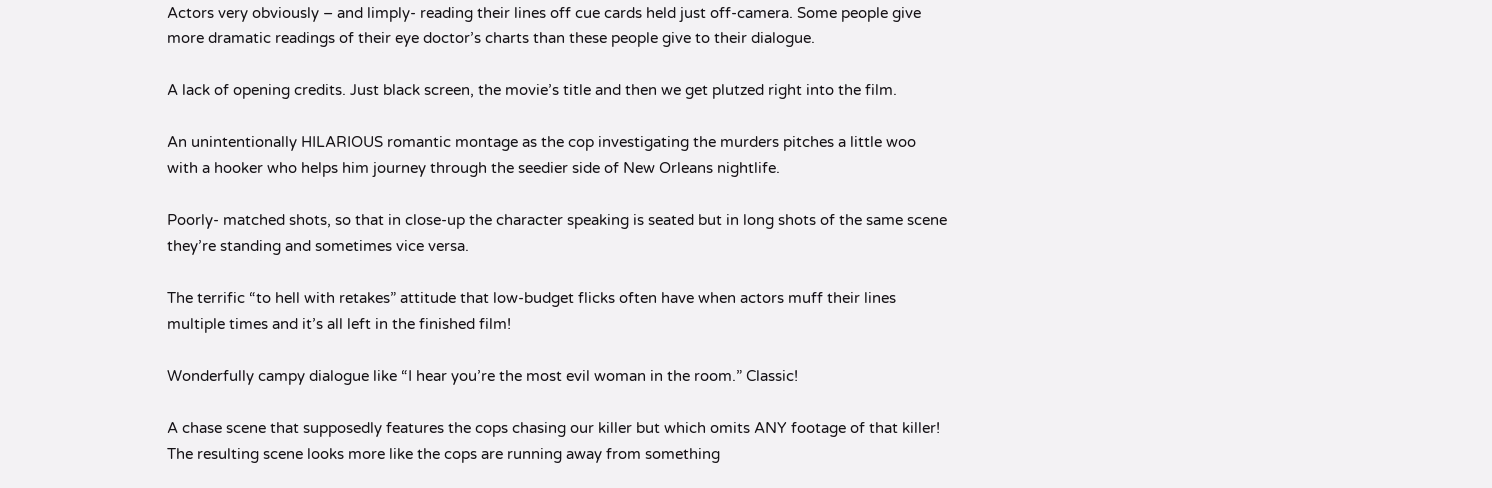Actors very obviously – and limply- reading their lines off cue cards held just off-camera. Some people give more dramatic readings of their eye doctor’s charts than these people give to their dialogue.

A lack of opening credits. Just black screen, the movie’s title and then we get plutzed right into the film.

An unintentionally HILARIOUS romantic montage as the cop investigating the murders pitches a little woo with a hooker who helps him journey through the seedier side of New Orleans nightlife.

Poorly- matched shots, so that in close-up the character speaking is seated but in long shots of the same scene they’re standing and sometimes vice versa.

The terrific “to hell with retakes” attitude that low-budget flicks often have when actors muff their lines multiple times and it’s all left in the finished film!

Wonderfully campy dialogue like “I hear you’re the most evil woman in the room.” Classic!

A chase scene that supposedly features the cops chasing our killer but which omits ANY footage of that killer! The resulting scene looks more like the cops are running away from something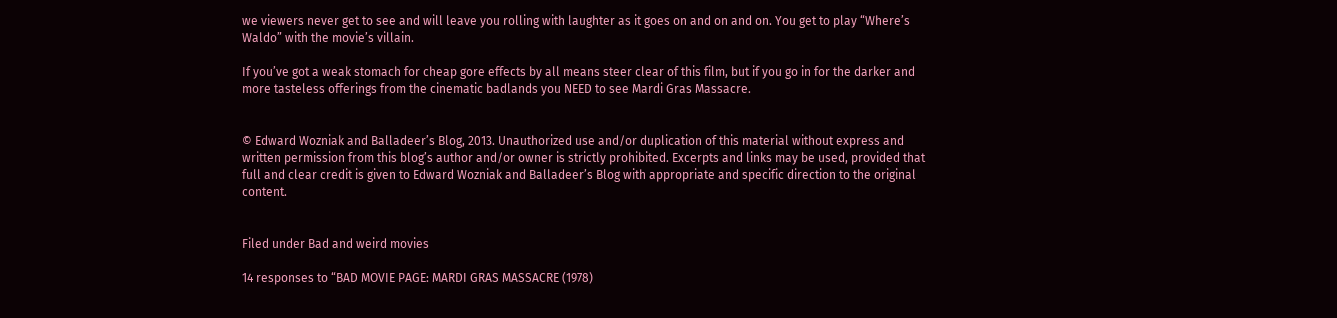we viewers never get to see and will leave you rolling with laughter as it goes on and on and on. You get to play “Where’s Waldo” with the movie’s villain.

If you’ve got a weak stomach for cheap gore effects by all means steer clear of this film, but if you go in for the darker and more tasteless offerings from the cinematic badlands you NEED to see Mardi Gras Massacre.


© Edward Wozniak and Balladeer’s Blog, 2013. Unauthorized use and/or duplication of this material without express and written permission from this blog’s author and/or owner is strictly prohibited. Excerpts and links may be used, provided that full and clear credit is given to Edward Wozniak and Balladeer’s Blog with appropriate and specific direction to the original content.


Filed under Bad and weird movies

14 responses to “BAD MOVIE PAGE: MARDI GRAS MASSACRE (1978)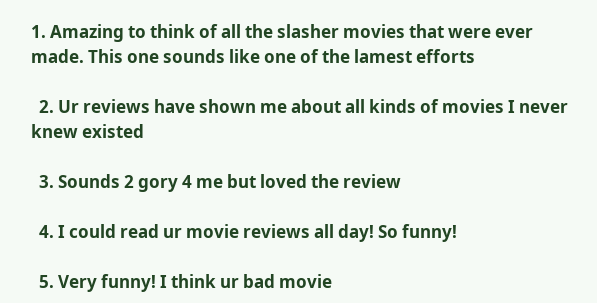1. Amazing to think of all the slasher movies that were ever made. This one sounds like one of the lamest efforts

  2. Ur reviews have shown me about all kinds of movies I never knew existed

  3. Sounds 2 gory 4 me but loved the review

  4. I could read ur movie reviews all day! So funny!

  5. Very funny! I think ur bad movie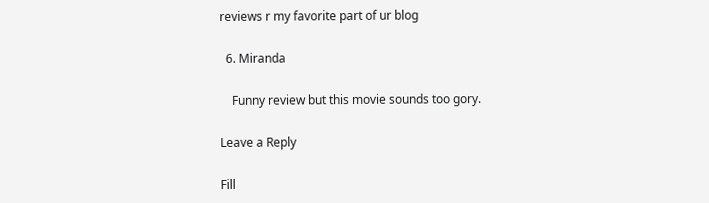reviews r my favorite part of ur blog

  6. Miranda

    Funny review but this movie sounds too gory.

Leave a Reply

Fill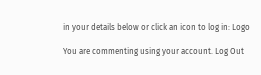in your details below or click an icon to log in: Logo

You are commenting using your account. Log Out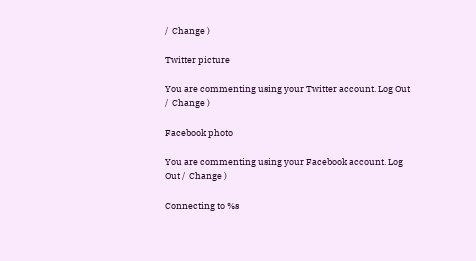/  Change )

Twitter picture

You are commenting using your Twitter account. Log Out /  Change )

Facebook photo

You are commenting using your Facebook account. Log Out /  Change )

Connecting to %s